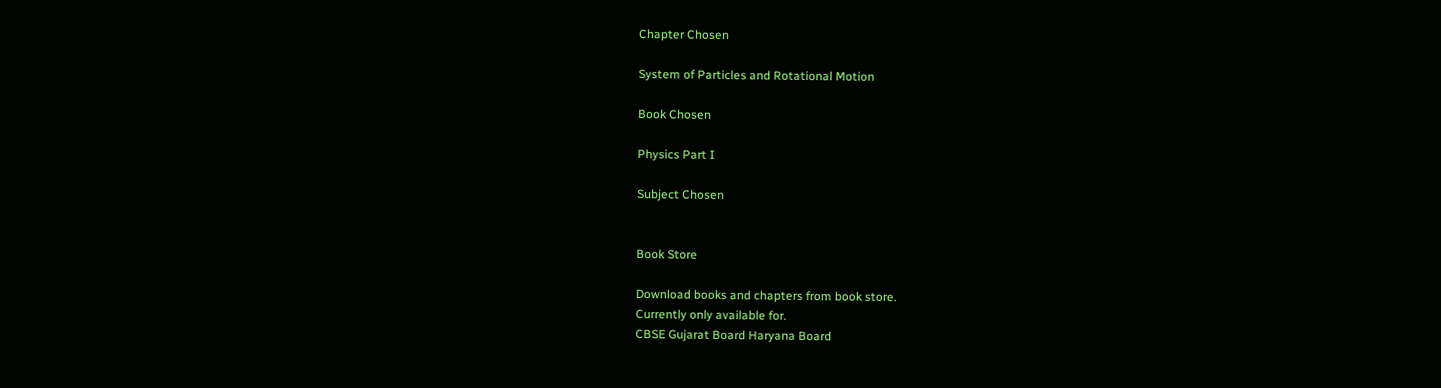Chapter Chosen

System of Particles and Rotational Motion

Book Chosen

Physics Part I

Subject Chosen


Book Store

Download books and chapters from book store.
Currently only available for.
CBSE Gujarat Board Haryana Board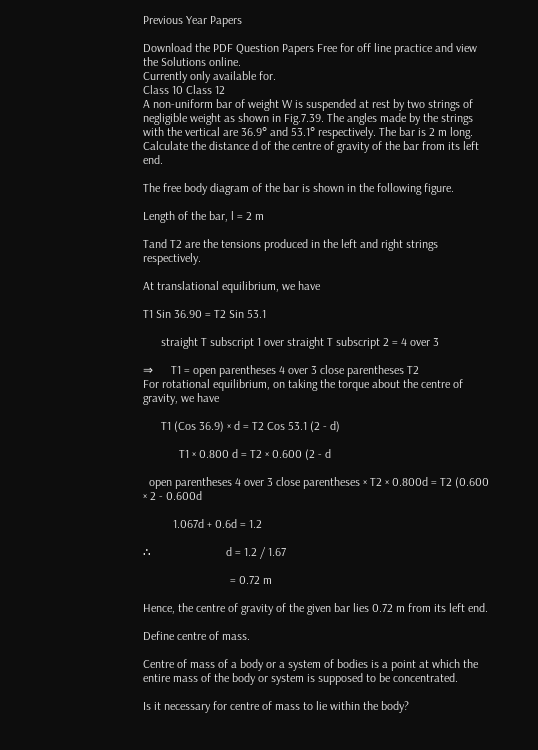Previous Year Papers

Download the PDF Question Papers Free for off line practice and view the Solutions online.
Currently only available for.
Class 10 Class 12
A non-uniform bar of weight W is suspended at rest by two strings of negligible weight as shown in Fig.7.39. The angles made by the strings with the vertical are 36.9° and 53.1° respectively. The bar is 2 m long. Calculate the distance d of the centre of gravity of the bar from its left end.

The free body diagram of the bar is shown in the following figure.

Length of the bar, l = 2 m

Tand T2 are the tensions produced in the left and right strings respectively.

At translational equilibrium, we have

T1 Sin 36.90 = T2 Sin 53.1

      straight T subscript 1 over straight T subscript 2 = 4 over 3

⇒      T1 = open parentheses 4 over 3 close parentheses T2
For rotational equilibrium, on taking the torque about the centre of gravity, we have

      T1 (Cos 36.9) × d = T2 Cos 53.1 (2 - d)

            T1 × 0.800 d = T2 × 0.600 (2 - d

  open parentheses 4 over 3 close parentheses × T2 × 0.800d = T2 (0.600 × 2 - 0.600d

          1.067d + 0.6d = 1.2

∴                         d = 1.2 / 1.67

                             = 0.72 m

Hence, the centre of gravity of the given bar lies 0.72 m from its left end.

Define centre of mass.

Centre of mass of a body or a system of bodies is a point at which the entire mass of the body or system is supposed to be concentrated.

Is it necessary for centre of mass to lie within the body?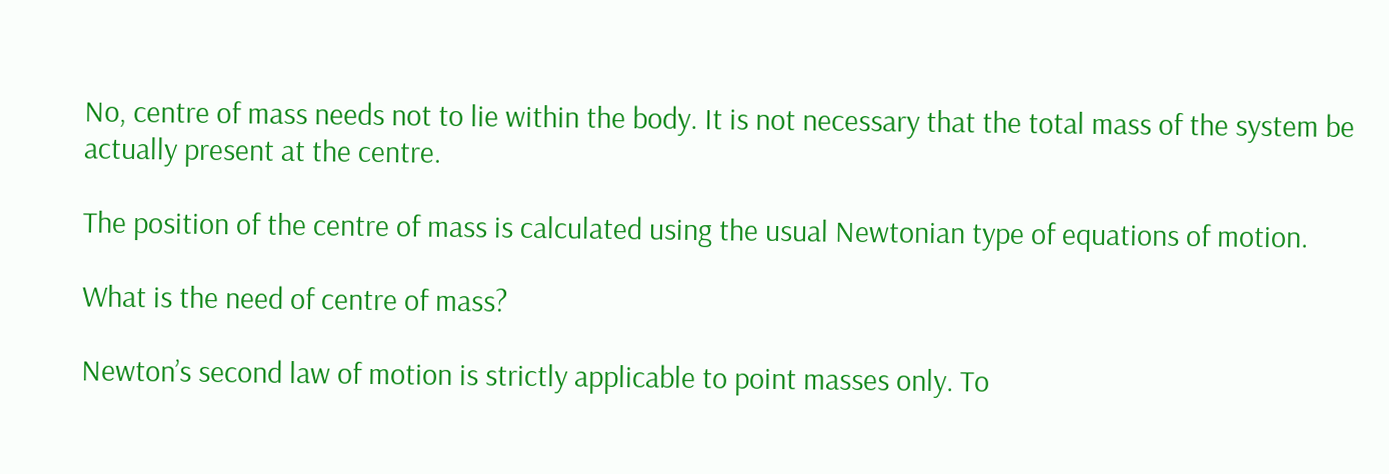No, centre of mass needs not to lie within the body. It is not necessary that the total mass of the system be actually present at the centre.

The position of the centre of mass is calculated using the usual Newtonian type of equations of motion.

What is the need of centre of mass?

Newton’s second law of motion is strictly applicable to point masses only. To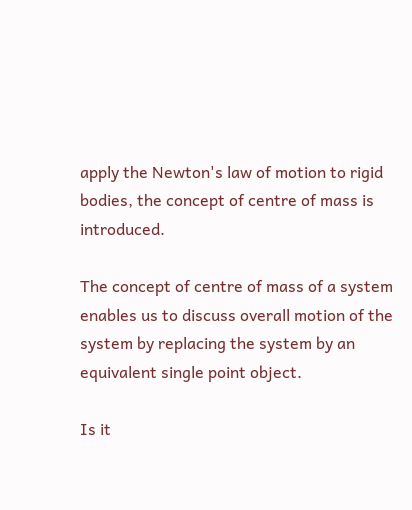apply the Newton's law of motion to rigid bodies, the concept of centre of mass is introduced.

The concept of centre of mass of a system enables us to discuss overall motion of the system by replacing the system by an equivalent single point object.

Is it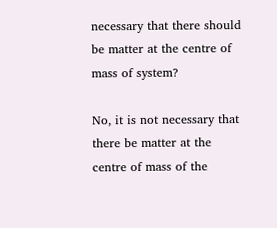necessary that there should be matter at the centre of mass of system?

No, it is not necessary that there be matter at the centre of mass of the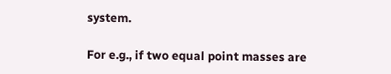system.

For e.g., if two equal point masses are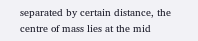separated by certain distance, the centre of mass lies at the mid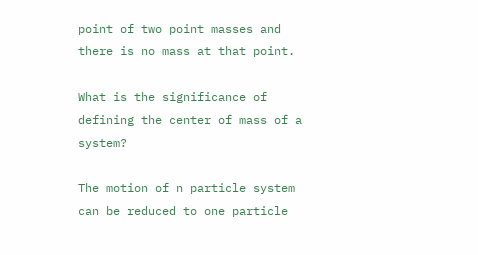point of two point masses and there is no mass at that point.

What is the significance of defining the center of mass of a system?

The motion of n particle system can be reduced to one particle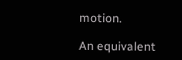motion.

An equivalent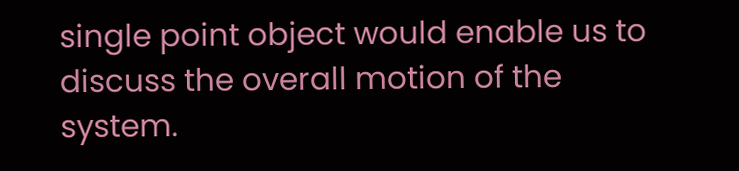single point object would enable us to discuss the overall motion of the system.